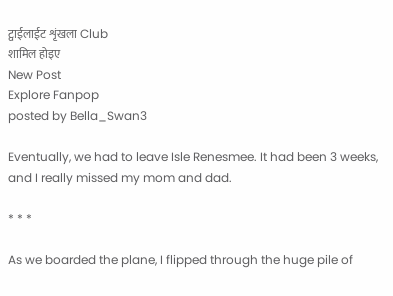ट्वाईलाईट शृंखला Club
शामिल होइए
New Post
Explore Fanpop
posted by Bella_Swan3

Eventually, we had to leave Isle Renesmee. It had been 3 weeks, and I really missed my mom and dad.

* * *

As we boarded the plane, I flipped through the huge pile of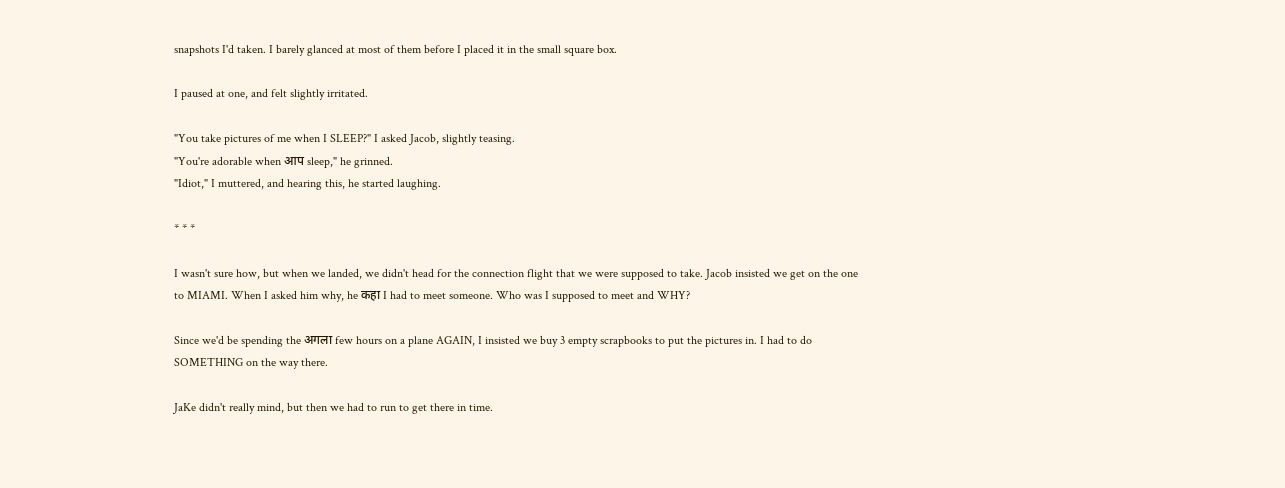snapshots I'd taken. I barely glanced at most of them before I placed it in the small square box.

I paused at one, and felt slightly irritated.

"You take pictures of me when I SLEEP?" I asked Jacob, slightly teasing.
"You're adorable when आप sleep," he grinned.
"Idiot," I muttered, and hearing this, he started laughing.

* * *

I wasn't sure how, but when we landed, we didn't head for the connection flight that we were supposed to take. Jacob insisted we get on the one to MIAMI. When I asked him why, he कहा I had to meet someone. Who was I supposed to meet and WHY?

Since we'd be spending the अगला few hours on a plane AGAIN, I insisted we buy 3 empty scrapbooks to put the pictures in. I had to do SOMETHING on the way there.

JaKe didn't really mind, but then we had to run to get there in time.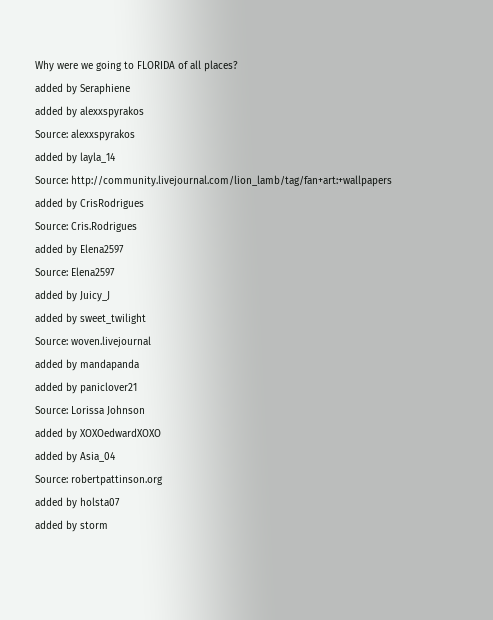Why were we going to FLORIDA of all places?
added by Seraphiene
added by alexxspyrakos
Source: alexxspyrakos
added by layla_14
Source: http://community.livejournal.com/lion_lamb/tag/fan+art:+wallpapers
added by CrisRodrigues
Source: Cris.Rodrigues
added by Elena2597
Source: Elena2597
added by Juicy_J
added by sweet_twilight
Source: woven.livejournal
added by mandapanda
added by paniclover21
Source: Lorissa Johnson
added by XOXOedwardXOXO
added by Asia_04
Source: robertpattinson.org
added by holsta07
added by storm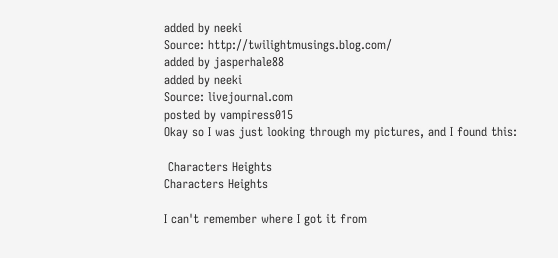added by neeki
Source: http://twilightmusings.blog.com/
added by jasperhale88
added by neeki
Source: livejournal.com
posted by vampiress015
Okay so I was just looking through my pictures, and I found this:

 Characters Heights
Characters Heights

I can't remember where I got it from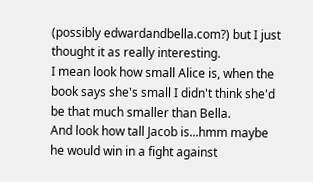(possibly edwardandbella.com?) but I just thought it as really interesting.
I mean look how small Alice is, when the book says she's small I didn't think she'd be that much smaller than Bella.
And look how tall Jacob is...hmm maybe he would win in a fight against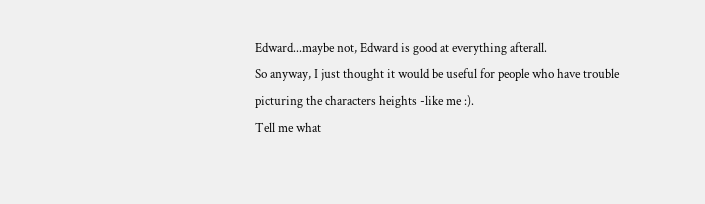Edward...maybe not, Edward is good at everything afterall.
So anyway, I just thought it would be useful for people who have trouble picturing the characters heights -like me :).
Tell me what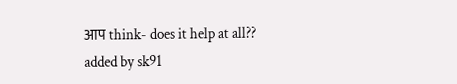आप think- does it help at all??
added by sk91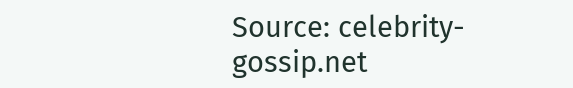Source: celebrity-gossip.net